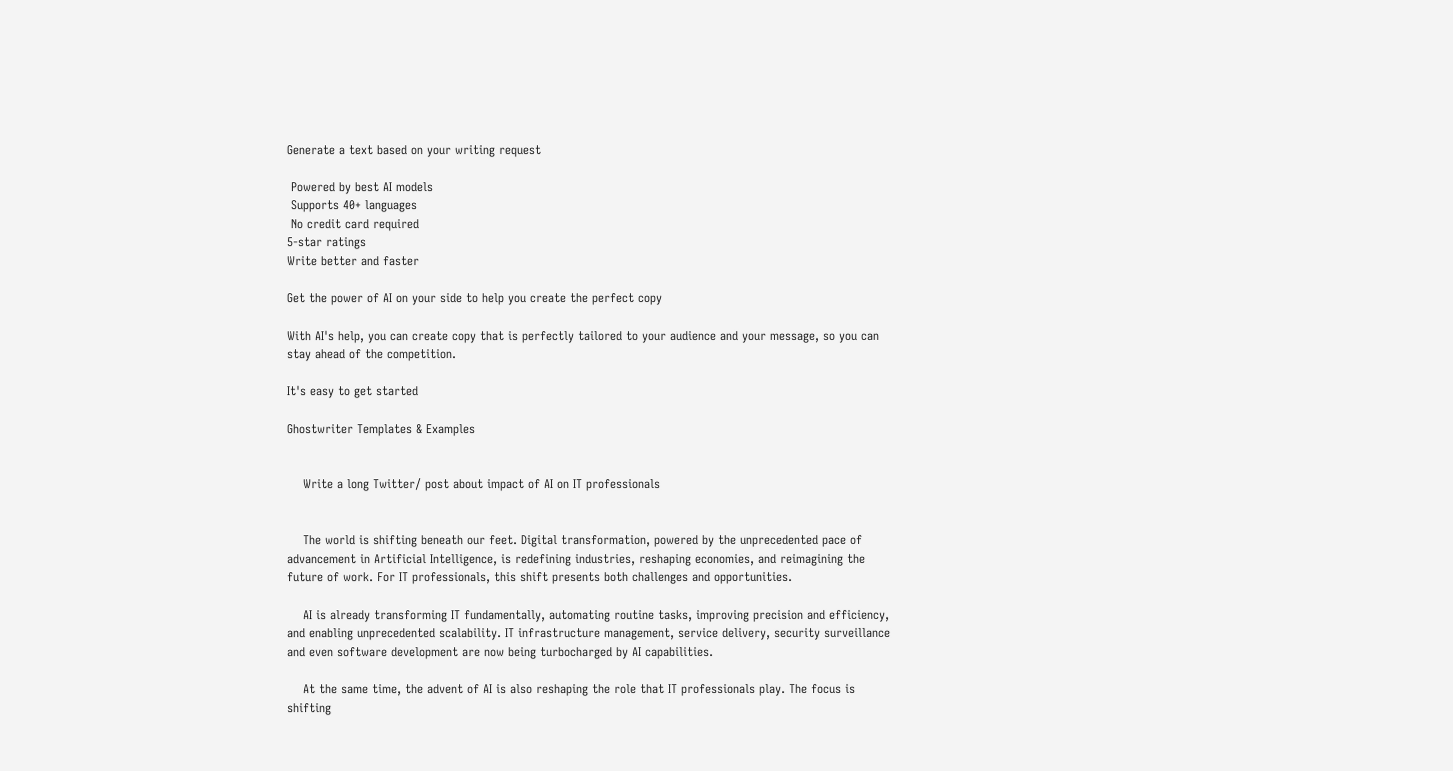Generate a text based on your writing request

 Powered by best AI models
 Supports 40+ languages
 No credit card required
5-star ratings
Write better and faster

Get the power of AI on your side to help you create the perfect copy

With AI's help, you can create copy that is perfectly tailored to your audience and your message, so you can stay ahead of the competition.

It's easy to get started

Ghostwriter Templates & Examples


    Write a long Twitter/ post about impact of AI on IT professionals


    The world is shifting beneath our feet. Digital transformation, powered by the unprecedented pace of advancement in Artificial Intelligence, is redefining industries, reshaping economies, and reimagining the future of work. For IT professionals, this shift presents both challenges and opportunities.

    AI is already transforming IT fundamentally, automating routine tasks, improving precision and efficiency, and enabling unprecedented scalability. IT infrastructure management, service delivery, security surveillance and even software development are now being turbocharged by AI capabilities.

    At the same time, the advent of AI is also reshaping the role that IT professionals play. The focus is shifting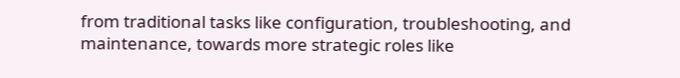from traditional tasks like configuration, troubleshooting, and maintenance, towards more strategic roles like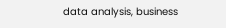data analysis, business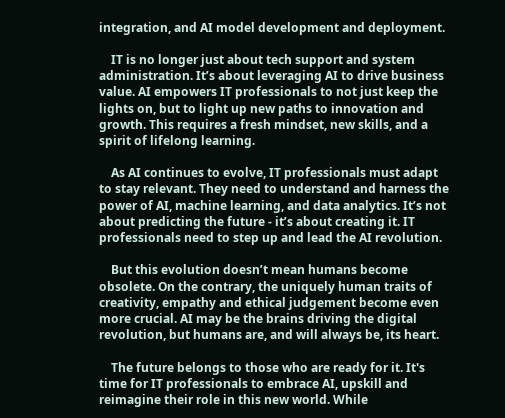integration, and AI model development and deployment.

    IT is no longer just about tech support and system administration. It’s about leveraging AI to drive business value. AI empowers IT professionals to not just keep the lights on, but to light up new paths to innovation and growth. This requires a fresh mindset, new skills, and a spirit of lifelong learning.

    As AI continues to evolve, IT professionals must adapt to stay relevant. They need to understand and harness the power of AI, machine learning, and data analytics. It’s not about predicting the future - it’s about creating it. IT professionals need to step up and lead the AI revolution.

    But this evolution doesn’t mean humans become obsolete. On the contrary, the uniquely human traits of creativity, empathy and ethical judgement become even more crucial. AI may be the brains driving the digital revolution, but humans are, and will always be, its heart.

    The future belongs to those who are ready for it. It's time for IT professionals to embrace AI, upskill and reimagine their role in this new world. While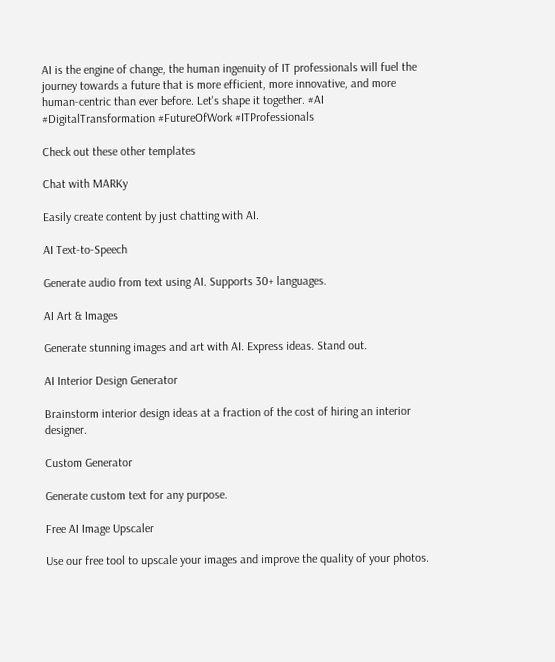AI is the engine of change, the human ingenuity of IT professionals will fuel the journey towards a future that is more efficient, more innovative, and more human-centric than ever before. Let's shape it together. #AI #DigitalTransformation #FutureOfWork #ITProfessionals

Check out these other templates

Chat with MARKy

Easily create content by just chatting with AI.

AI Text-to-Speech

Generate audio from text using AI. Supports 30+ languages.

AI Art & Images

Generate stunning images and art with AI. Express ideas. Stand out.

AI Interior Design Generator

Brainstorm interior design ideas at a fraction of the cost of hiring an interior designer.

Custom Generator

Generate custom text for any purpose.

Free AI Image Upscaler

Use our free tool to upscale your images and improve the quality of your photos.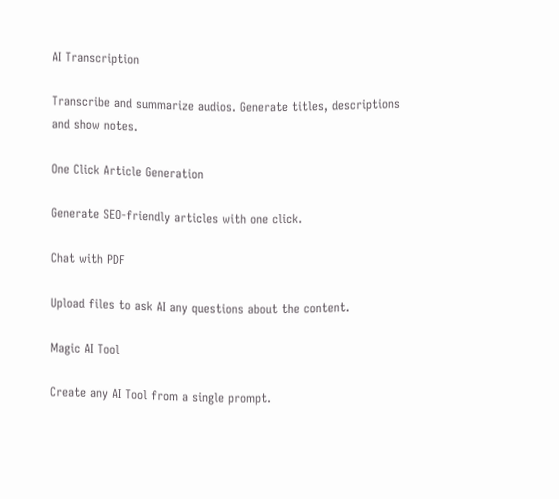AI Transcription

Transcribe and summarize audios. Generate titles, descriptions and show notes.

One Click Article Generation

Generate SEO-friendly articles with one click.

Chat with PDF

Upload files to ask AI any questions about the content.

Magic AI Tool

Create any AI Tool from a single prompt.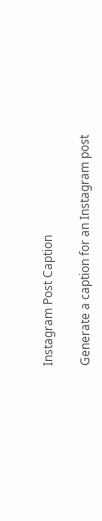Instagram Post Caption

Generate a caption for an Instagram post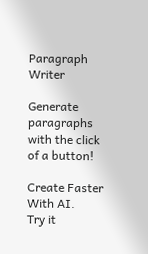Paragraph Writer

Generate paragraphs with the click of a button!

Create Faster With AI.
Try it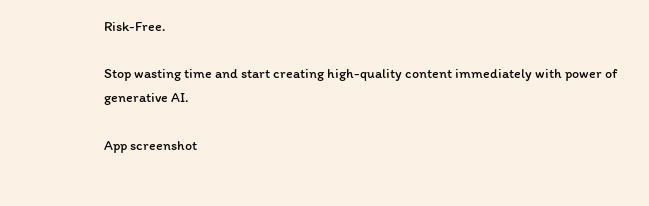Risk-Free.

Stop wasting time and start creating high-quality content immediately with power of generative AI.

App screenshot